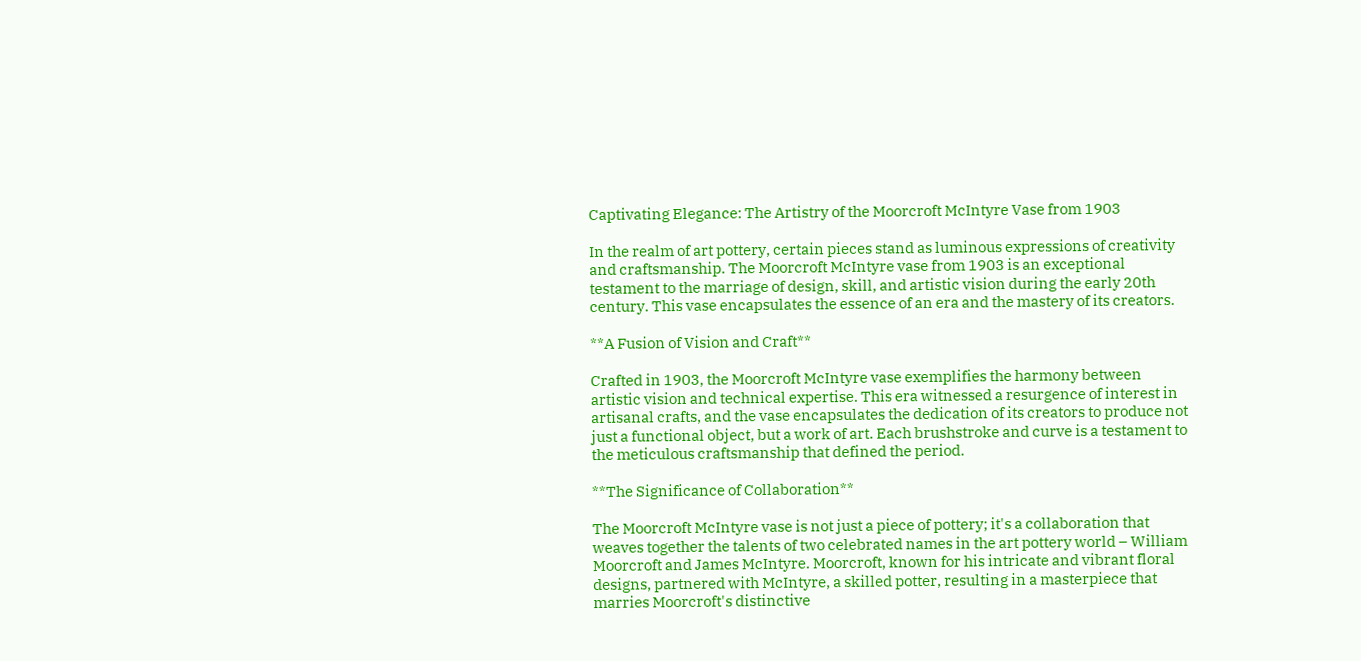Captivating Elegance: The Artistry of the Moorcroft McIntyre Vase from 1903

In the realm of art pottery, certain pieces stand as luminous expressions of creativity and craftsmanship. The Moorcroft McIntyre vase from 1903 is an exceptional testament to the marriage of design, skill, and artistic vision during the early 20th century. This vase encapsulates the essence of an era and the mastery of its creators.

**A Fusion of Vision and Craft**

Crafted in 1903, the Moorcroft McIntyre vase exemplifies the harmony between artistic vision and technical expertise. This era witnessed a resurgence of interest in artisanal crafts, and the vase encapsulates the dedication of its creators to produce not just a functional object, but a work of art. Each brushstroke and curve is a testament to the meticulous craftsmanship that defined the period.

**The Significance of Collaboration**

The Moorcroft McIntyre vase is not just a piece of pottery; it's a collaboration that weaves together the talents of two celebrated names in the art pottery world – William Moorcroft and James McIntyre. Moorcroft, known for his intricate and vibrant floral designs, partnered with McIntyre, a skilled potter, resulting in a masterpiece that marries Moorcroft's distinctive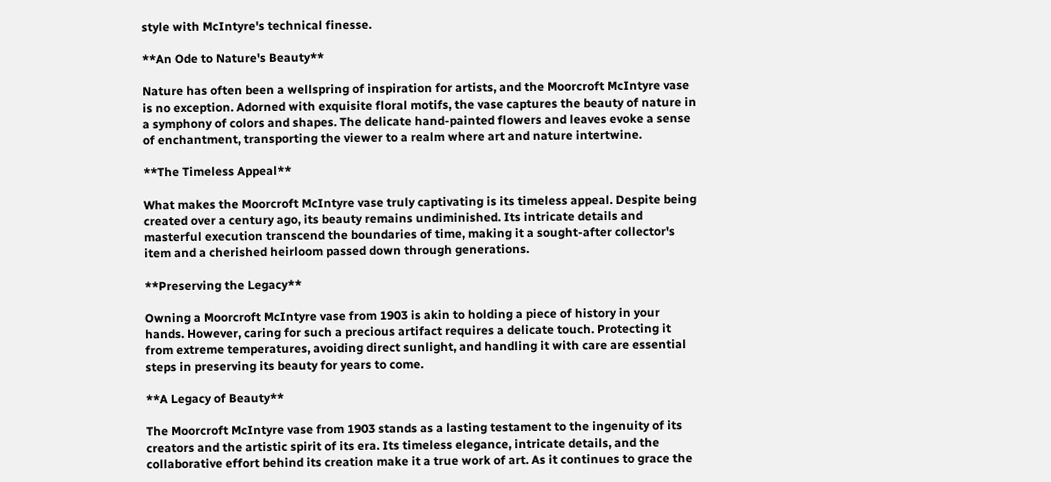style with McIntyre's technical finesse.

**An Ode to Nature's Beauty**

Nature has often been a wellspring of inspiration for artists, and the Moorcroft McIntyre vase is no exception. Adorned with exquisite floral motifs, the vase captures the beauty of nature in a symphony of colors and shapes. The delicate hand-painted flowers and leaves evoke a sense of enchantment, transporting the viewer to a realm where art and nature intertwine.

**The Timeless Appeal**

What makes the Moorcroft McIntyre vase truly captivating is its timeless appeal. Despite being created over a century ago, its beauty remains undiminished. Its intricate details and masterful execution transcend the boundaries of time, making it a sought-after collector's item and a cherished heirloom passed down through generations.

**Preserving the Legacy**

Owning a Moorcroft McIntyre vase from 1903 is akin to holding a piece of history in your hands. However, caring for such a precious artifact requires a delicate touch. Protecting it from extreme temperatures, avoiding direct sunlight, and handling it with care are essential steps in preserving its beauty for years to come.

**A Legacy of Beauty**

The Moorcroft McIntyre vase from 1903 stands as a lasting testament to the ingenuity of its creators and the artistic spirit of its era. Its timeless elegance, intricate details, and the collaborative effort behind its creation make it a true work of art. As it continues to grace the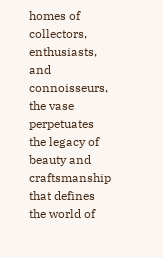homes of collectors, enthusiasts, and connoisseurs, the vase perpetuates the legacy of beauty and craftsmanship that defines the world of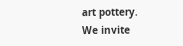art pottery.
We invite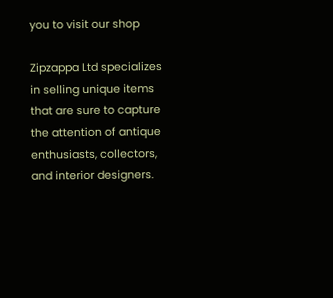you to visit our shop

Zipzappa Ltd specializes in selling unique items that are sure to capture the attention of antique enthusiasts, collectors, and interior designers.